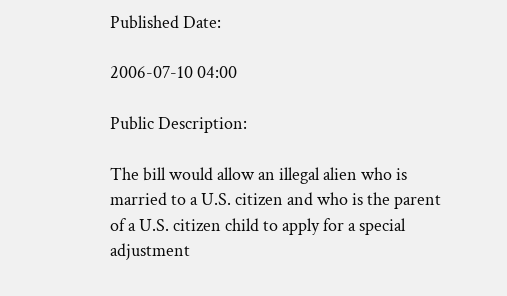Published Date:

2006-07-10 04:00

Public Description:

The bill would allow an illegal alien who is married to a U.S. citizen and who is the parent of a U.S. citizen child to apply for a special adjustment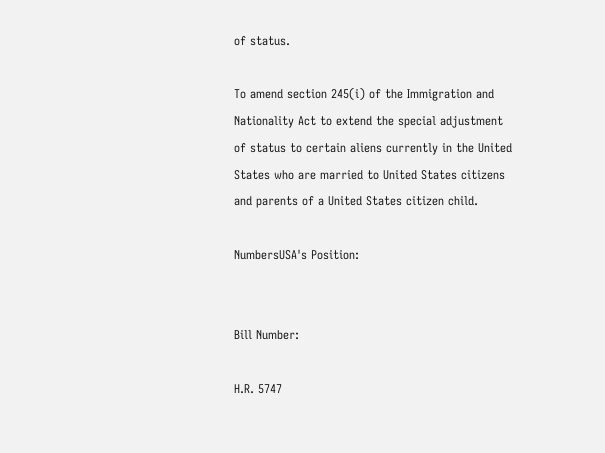of status.

To amend section 245(i) of the Immigration and Nationality Act to extend the special adjustment of status to certain aliens currently in the United States who are married to United States citizens and parents of a United States citizen child.

NumbersUSA's Position:


Bill Number:

H.R. 5747